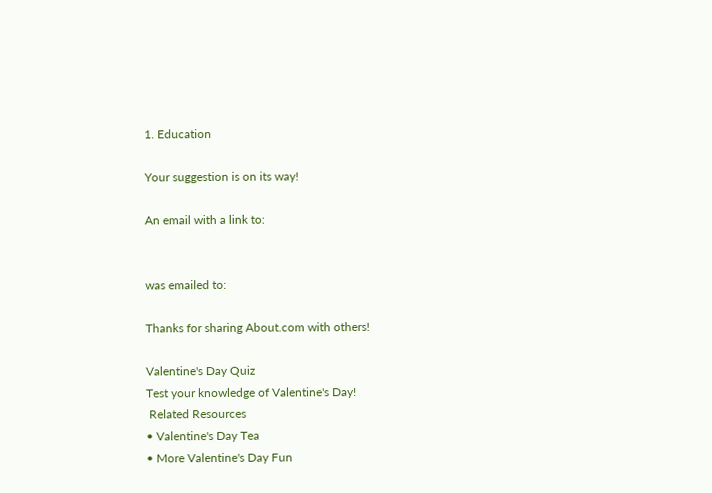1. Education

Your suggestion is on its way!

An email with a link to:


was emailed to:

Thanks for sharing About.com with others!

Valentine's Day Quiz
Test your knowledge of Valentine's Day!
 Related Resources
• Valentine's Day Tea
• More Valentine's Day Fun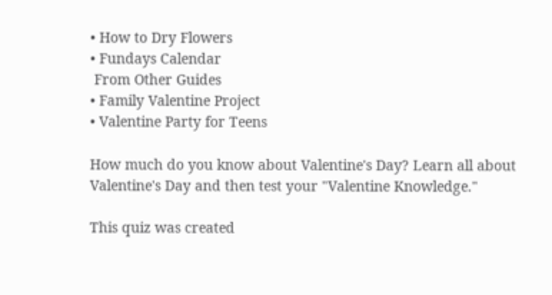• How to Dry Flowers
• Fundays Calendar
 From Other Guides
• Family Valentine Project
• Valentine Party for Teens

How much do you know about Valentine's Day? Learn all about Valentine's Day and then test your "Valentine Knowledge."

This quiz was created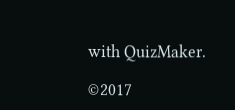with QuizMaker.

©2017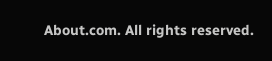About.com. All rights reserved.